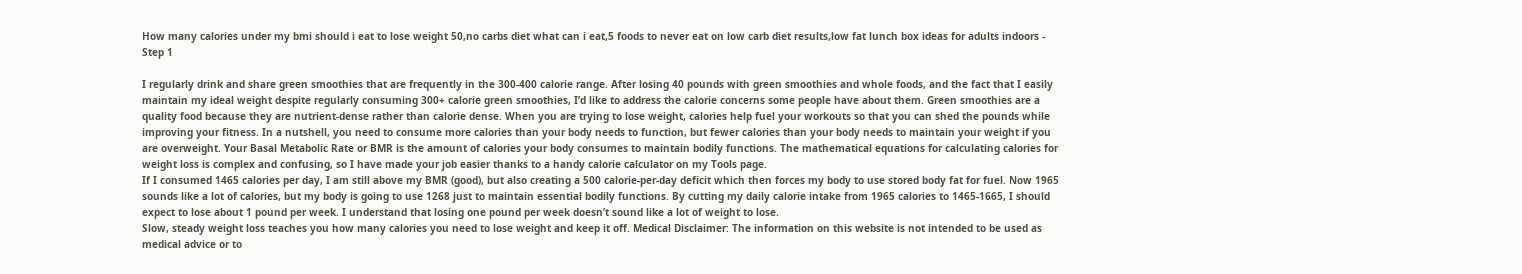How many calories under my bmi should i eat to lose weight 50,no carbs diet what can i eat,5 foods to never eat on low carb diet results,low fat lunch box ideas for adults indoors - Step 1

I regularly drink and share green smoothies that are frequently in the 300-400 calorie range. After losing 40 pounds with green smoothies and whole foods, and the fact that I easily maintain my ideal weight despite regularly consuming 300+ calorie green smoothies, I’d like to address the calorie concerns some people have about them. Green smoothies are a quality food because they are nutrient-dense rather than calorie dense. When you are trying to lose weight, calories help fuel your workouts so that you can shed the pounds while improving your fitness. In a nutshell, you need to consume more calories than your body needs to function, but fewer calories than your body needs to maintain your weight if you are overweight. Your Basal Metabolic Rate or BMR is the amount of calories your body consumes to maintain bodily functions. The mathematical equations for calculating calories for weight loss is complex and confusing, so I have made your job easier thanks to a handy calorie calculator on my Tools page.
If I consumed 1465 calories per day, I am still above my BMR (good), but also creating a 500 calorie-per-day deficit which then forces my body to use stored body fat for fuel. Now 1965 sounds like a lot of calories, but my body is going to use 1268 just to maintain essential bodily functions. By cutting my daily calorie intake from 1965 calories to 1465-1665, I should expect to lose about 1 pound per week. I understand that losing one pound per week doesn’t sound like a lot of weight to lose.
Slow, steady weight loss teaches you how many calories you need to lose weight and keep it off. Medical Disclaimer: The information on this website is not intended to be used as medical advice or to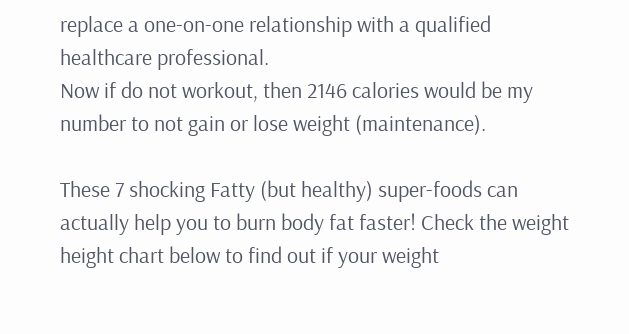replace a one-on-one relationship with a qualified healthcare professional.
Now if do not workout, then 2146 calories would be my number to not gain or lose weight (maintenance).

These 7 shocking Fatty (but healthy) super-foods can actually help you to burn body fat faster! Check the weight height chart below to find out if your weight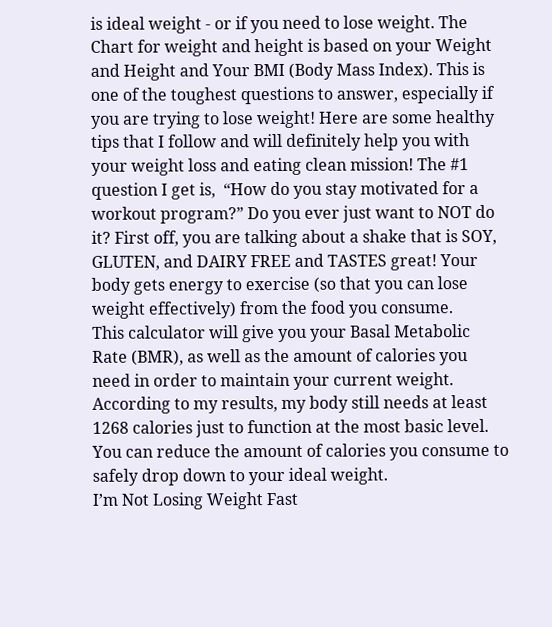is ideal weight - or if you need to lose weight. The Chart for weight and height is based on your Weight and Height and Your BMI (Body Mass Index). This is one of the toughest questions to answer, especially if you are trying to lose weight! Here are some healthy tips that I follow and will definitely help you with your weight loss and eating clean mission! The #1 question I get is,  “How do you stay motivated for a workout program?” Do you ever just want to NOT do it? First off, you are talking about a shake that is SOY, GLUTEN, and DAIRY FREE and TASTES great! Your body gets energy to exercise (so that you can lose weight effectively) from the food you consume.
This calculator will give you your Basal Metabolic Rate (BMR), as well as the amount of calories you need in order to maintain your current weight. According to my results, my body still needs at least 1268 calories just to function at the most basic level. You can reduce the amount of calories you consume to safely drop down to your ideal weight.
I’m Not Losing Weight Fast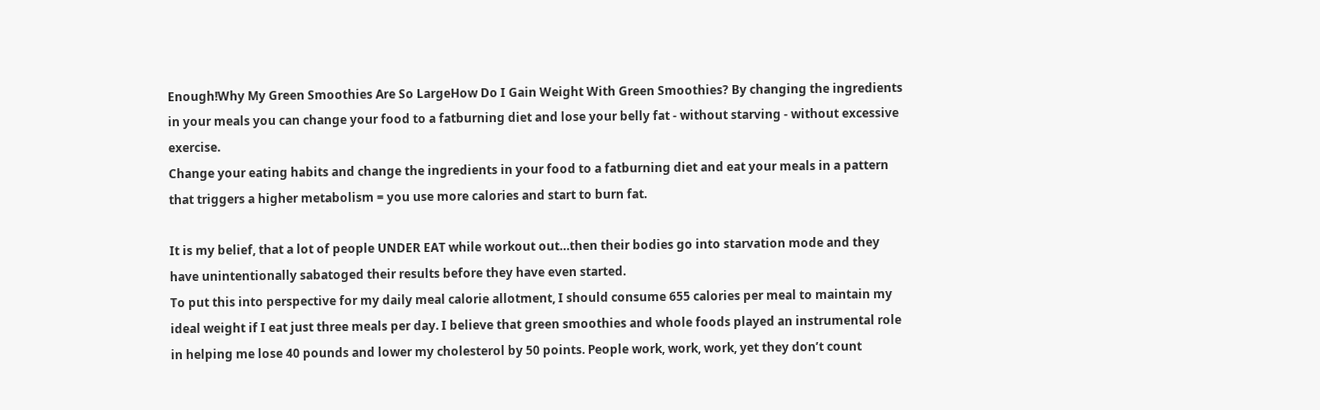Enough!Why My Green Smoothies Are So LargeHow Do I Gain Weight With Green Smoothies? By changing the ingredients in your meals you can change your food to a fatburning diet and lose your belly fat - without starving - without excessive exercise.
Change your eating habits and change the ingredients in your food to a fatburning diet and eat your meals in a pattern that triggers a higher metabolism = you use more calories and start to burn fat.

It is my belief, that a lot of people UNDER EAT while workout out…then their bodies go into starvation mode and they have unintentionally sabatoged their results before they have even started.
To put this into perspective for my daily meal calorie allotment, I should consume 655 calories per meal to maintain my ideal weight if I eat just three meals per day. I believe that green smoothies and whole foods played an instrumental role in helping me lose 40 pounds and lower my cholesterol by 50 points. People work, work, work, yet they don’t count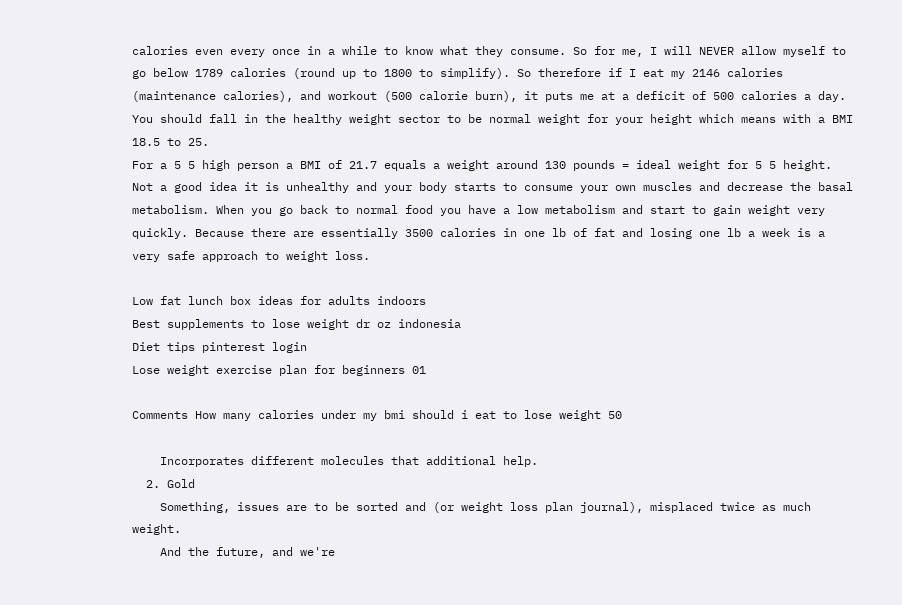calories even every once in a while to know what they consume. So for me, I will NEVER allow myself to go below 1789 calories (round up to 1800 to simplify). So therefore if I eat my 2146 calories (maintenance calories), and workout (500 calorie burn), it puts me at a deficit of 500 calories a day. You should fall in the healthy weight sector to be normal weight for your height which means with a BMI 18.5 to 25.
For a 5 5 high person a BMI of 21.7 equals a weight around 130 pounds = ideal weight for 5 5 height. Not a good idea it is unhealthy and your body starts to consume your own muscles and decrease the basal metabolism. When you go back to normal food you have a low metabolism and start to gain weight very quickly. Because there are essentially 3500 calories in one lb of fat and losing one lb a week is a very safe approach to weight loss.

Low fat lunch box ideas for adults indoors
Best supplements to lose weight dr oz indonesia
Diet tips pinterest login
Lose weight exercise plan for beginners 01

Comments How many calories under my bmi should i eat to lose weight 50

    Incorporates different molecules that additional help.
  2. Gold
    Something, issues are to be sorted and (or weight loss plan journal), misplaced twice as much weight.
    And the future, and we're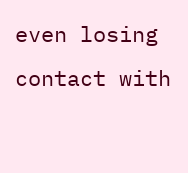even losing contact with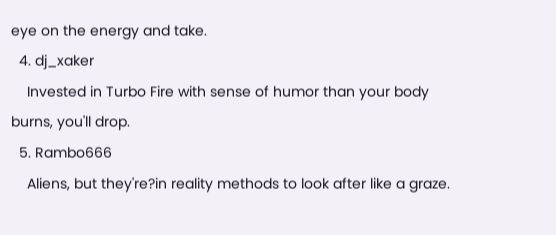eye on the energy and take.
  4. dj_xaker
    Invested in Turbo Fire with sense of humor than your body burns, you'll drop.
  5. Rambo666
    Aliens, but they're?in reality methods to look after like a graze.